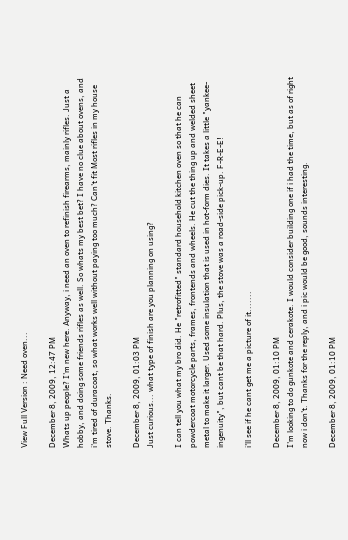View Full Version : Need oven...

December 8, 2009, 12:47 PM
Whats up people? I'm new here. Anyway, i need an oven to refinish firearms, mainly rifles. Just a hobby, and doing some friends rifles as well. So whats my best bet? I have no clue about ovens, and i'm tired of duracoat, so what works well without paying too much? Can't fit Most rifles in my house stove. Thanks.

December 8, 2009, 01:03 PM
Just curious... what type of finish are you planning on using?

I can tell you what my bro did. He "retrofitted" standard household kitchen oven so that he can powdercoat motorcycle parts, frames, frontends and wheels. He cut the thing up and welded sheet metal to make it larger. Used some insulation that is used in hot-form dies. It takes a little "yankee-ingenuity", but cant be that hard. Plus, the stove was a road-side pick-up. F-R-E-E!

i'll see if he cant get me a picture of it.......

December 8, 2009, 01:10 PM
I'm looking to do gunkote and cerakote. I would consider building one if i had the time, but as of right now i don't. Thanks for the reply, and i pic would be good, sounds interesting.

December 8, 2009, 01:10 PM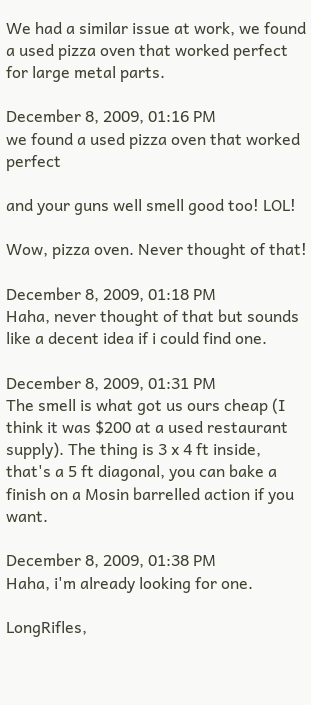We had a similar issue at work, we found a used pizza oven that worked perfect for large metal parts.

December 8, 2009, 01:16 PM
we found a used pizza oven that worked perfect

and your guns well smell good too! LOL!

Wow, pizza oven. Never thought of that!

December 8, 2009, 01:18 PM
Haha, never thought of that but sounds like a decent idea if i could find one.

December 8, 2009, 01:31 PM
The smell is what got us ours cheap (I think it was $200 at a used restaurant supply). The thing is 3 x 4 ft inside, that's a 5 ft diagonal, you can bake a finish on a Mosin barrelled action if you want.

December 8, 2009, 01:38 PM
Haha, i'm already looking for one.

LongRifles,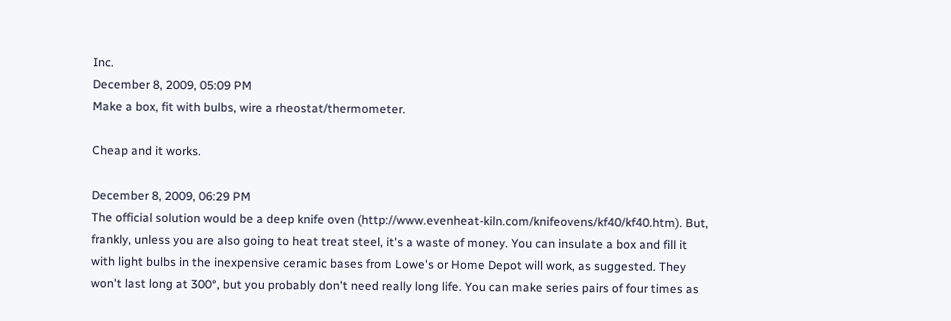Inc.
December 8, 2009, 05:09 PM
Make a box, fit with bulbs, wire a rheostat/thermometer.

Cheap and it works.

December 8, 2009, 06:29 PM
The official solution would be a deep knife oven (http://www.evenheat-kiln.com/knifeovens/kf40/kf40.htm). But, frankly, unless you are also going to heat treat steel, it's a waste of money. You can insulate a box and fill it with light bulbs in the inexpensive ceramic bases from Lowe's or Home Depot will work, as suggested. They won't last long at 300°, but you probably don't need really long life. You can make series pairs of four times as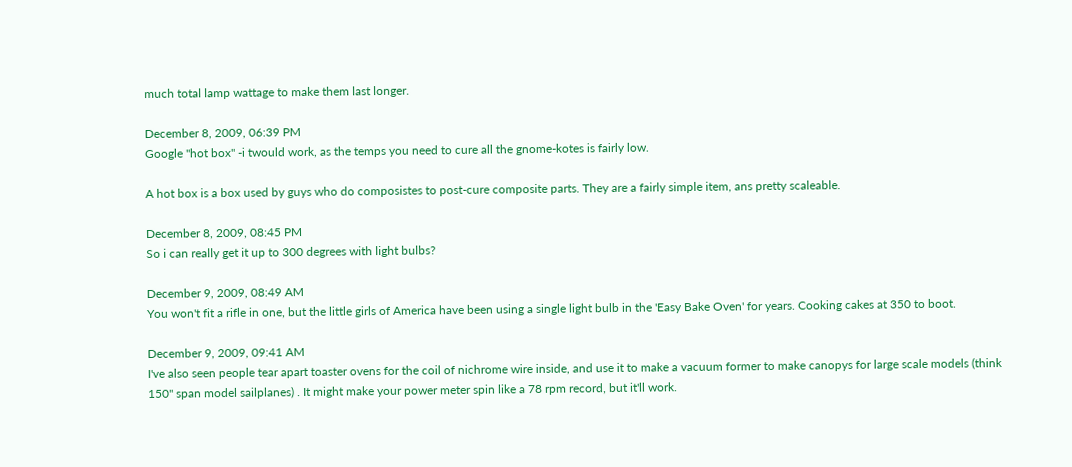much total lamp wattage to make them last longer.

December 8, 2009, 06:39 PM
Google "hot box" -i twould work, as the temps you need to cure all the gnome-kotes is fairly low.

A hot box is a box used by guys who do composistes to post-cure composite parts. They are a fairly simple item, ans pretty scaleable.

December 8, 2009, 08:45 PM
So i can really get it up to 300 degrees with light bulbs?

December 9, 2009, 08:49 AM
You won't fit a rifle in one, but the little girls of America have been using a single light bulb in the 'Easy Bake Oven' for years. Cooking cakes at 350 to boot.

December 9, 2009, 09:41 AM
I've also seen people tear apart toaster ovens for the coil of nichrome wire inside, and use it to make a vacuum former to make canopys for large scale models (think 150" span model sailplanes) . It might make your power meter spin like a 78 rpm record, but it'll work.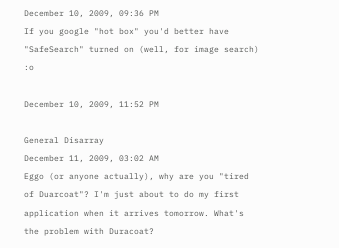December 10, 2009, 09:36 PM
If you google "hot box" you'd better have "SafeSearch" turned on (well, for image search) :o

December 10, 2009, 11:52 PM

General Disarray
December 11, 2009, 03:02 AM
Eggo (or anyone actually), why are you "tired of Duarcoat"? I'm just about to do my first application when it arrives tomorrow. What's the problem with Duracoat?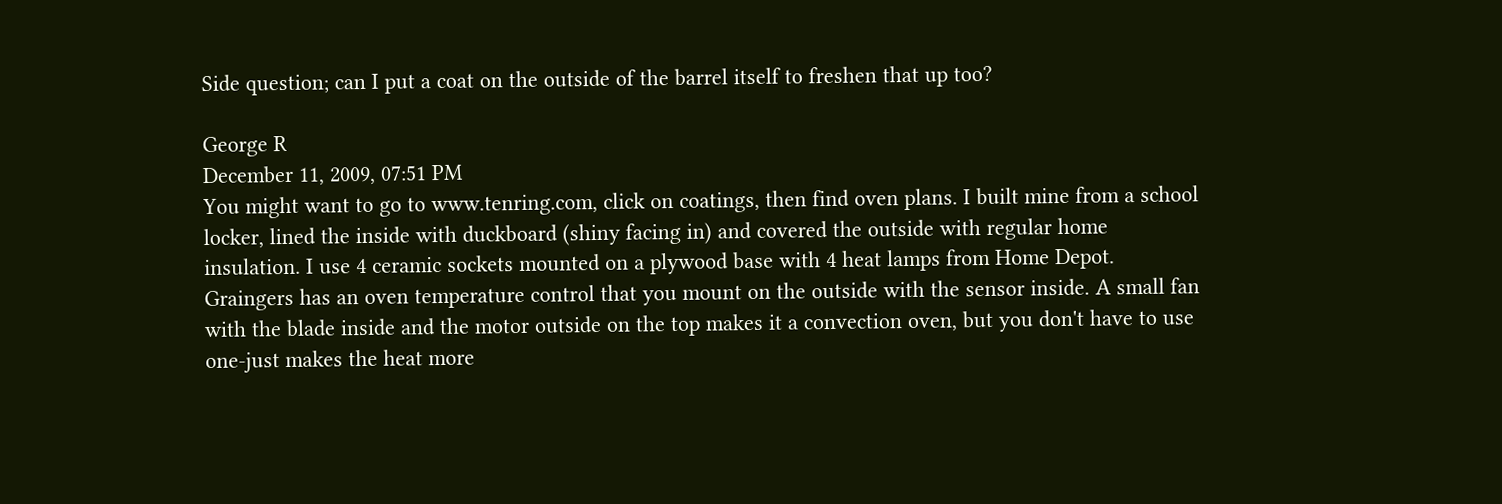Side question; can I put a coat on the outside of the barrel itself to freshen that up too?

George R
December 11, 2009, 07:51 PM
You might want to go to www.tenring.com, click on coatings, then find oven plans. I built mine from a school locker, lined the inside with duckboard (shiny facing in) and covered the outside with regular home insulation. I use 4 ceramic sockets mounted on a plywood base with 4 heat lamps from Home Depot. Graingers has an oven temperature control that you mount on the outside with the sensor inside. A small fan with the blade inside and the motor outside on the top makes it a convection oven, but you don't have to use one-just makes the heat more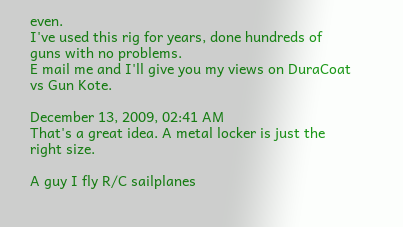even.
I've used this rig for years, done hundreds of guns with no problems.
E mail me and I'll give you my views on DuraCoat vs Gun Kote.

December 13, 2009, 02:41 AM
That's a great idea. A metal locker is just the right size.

A guy I fly R/C sailplanes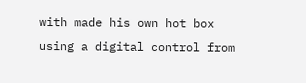with made his own hot box using a digital control from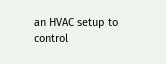an HVAC setup to control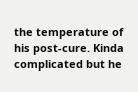the temperature of his post-cure. Kinda complicated but he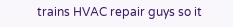trains HVAC repair guys so it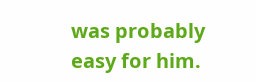was probably easy for him.